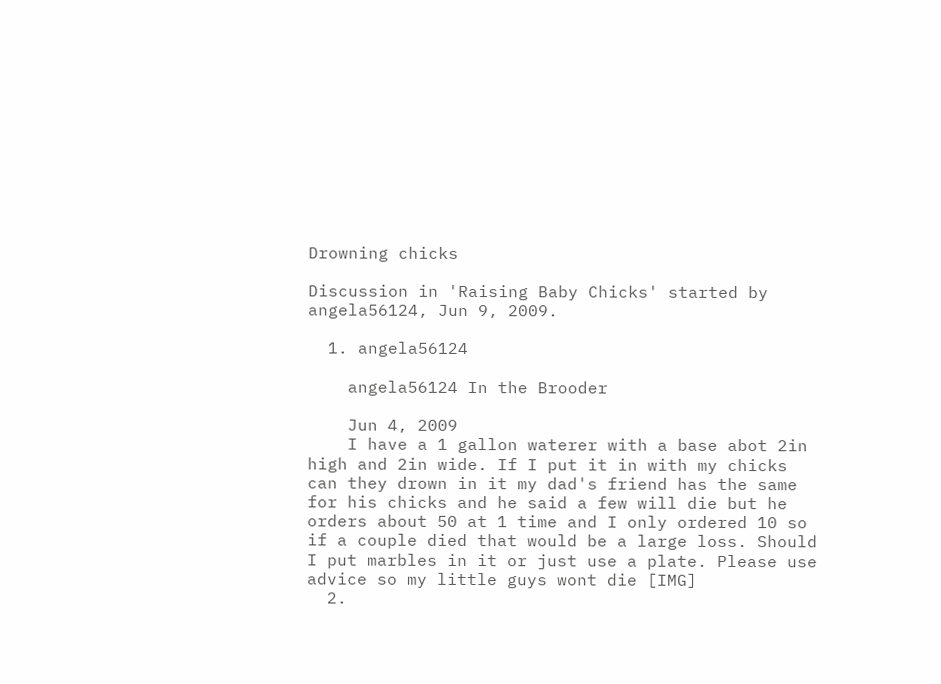Drowning chicks

Discussion in 'Raising Baby Chicks' started by angela56124, Jun 9, 2009.

  1. angela56124

    angela56124 In the Brooder

    Jun 4, 2009
    I have a 1 gallon waterer with a base abot 2in high and 2in wide. If I put it in with my chicks can they drown in it my dad's friend has the same for his chicks and he said a few will die but he orders about 50 at 1 time and I only ordered 10 so if a couple died that would be a large loss. Should I put marbles in it or just use a plate. Please use advice so my little guys wont die [IMG]
  2.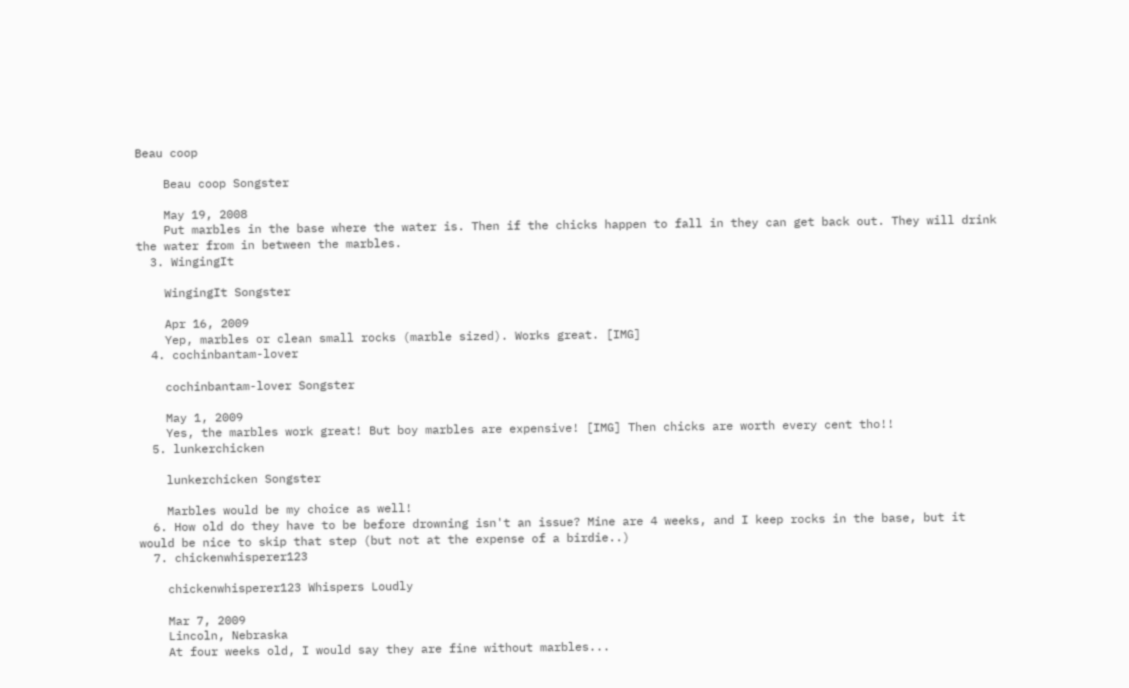Beau coop

    Beau coop Songster

    May 19, 2008
    Put marbles in the base where the water is. Then if the chicks happen to fall in they can get back out. They will drink the water from in between the marbles.
  3. WingingIt

    WingingIt Songster

    Apr 16, 2009
    Yep, marbles or clean small rocks (marble sized). Works great. [IMG]
  4. cochinbantam-lover

    cochinbantam-lover Songster

    May 1, 2009
    Yes, the marbles work great! But boy marbles are expensive! [IMG] Then chicks are worth every cent tho!!
  5. lunkerchicken

    lunkerchicken Songster

    Marbles would be my choice as well!
  6. How old do they have to be before drowning isn't an issue? Mine are 4 weeks, and I keep rocks in the base, but it would be nice to skip that step (but not at the expense of a birdie..)
  7. chickenwhisperer123

    chickenwhisperer123 Whispers Loudly

    Mar 7, 2009
    Lincoln, Nebraska
    At four weeks old, I would say they are fine without marbles...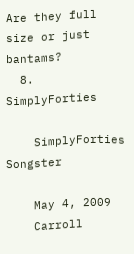Are they full size or just bantams?
  8. SimplyForties

    SimplyForties Songster

    May 4, 2009
    Carroll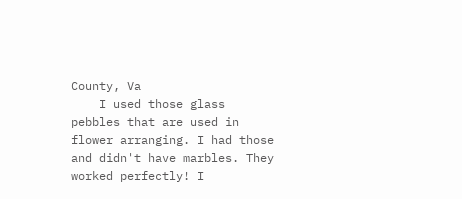County, Va
    I used those glass pebbles that are used in flower arranging. I had those and didn't have marbles. They worked perfectly! I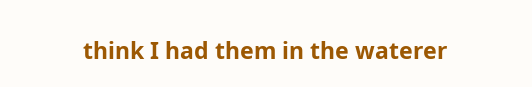think I had them in the waterer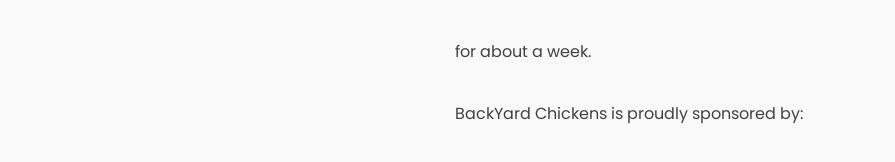for about a week.

BackYard Chickens is proudly sponsored by: